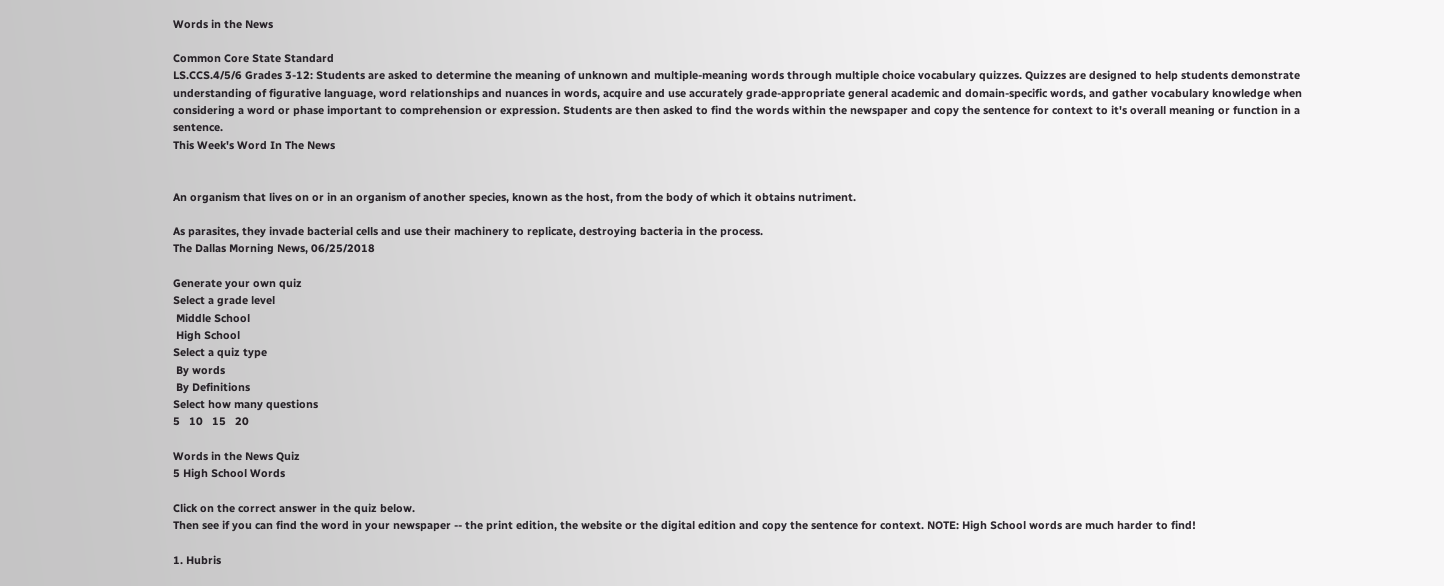Words in the News

Common Core State Standard
LS.CCS.4/5/6 Grades 3-12: Students are asked to determine the meaning of unknown and multiple-meaning words through multiple choice vocabulary quizzes. Quizzes are designed to help students demonstrate understanding of figurative language, word relationships and nuances in words, acquire and use accurately grade-appropriate general academic and domain-specific words, and gather vocabulary knowledge when considering a word or phase important to comprehension or expression. Students are then asked to find the words within the newspaper and copy the sentence for context to it's overall meaning or function in a sentence.
This Week's Word In The News


An organism that lives on or in an organism of another species, known as the host, from the body of which it obtains nutriment.

As parasites, they invade bacterial cells and use their machinery to replicate, destroying bacteria in the process.
The Dallas Morning News, 06/25/2018

Generate your own quiz
Select a grade level
 Middle School
 High School
Select a quiz type
 By words
 By Definitions
Select how many questions
5   10   15   20

Words in the News Quiz
5 High School Words

Click on the correct answer in the quiz below.
Then see if you can find the word in your newspaper -- the print edition, the website or the digital edition and copy the sentence for context. NOTE: High School words are much harder to find!

1. Hubris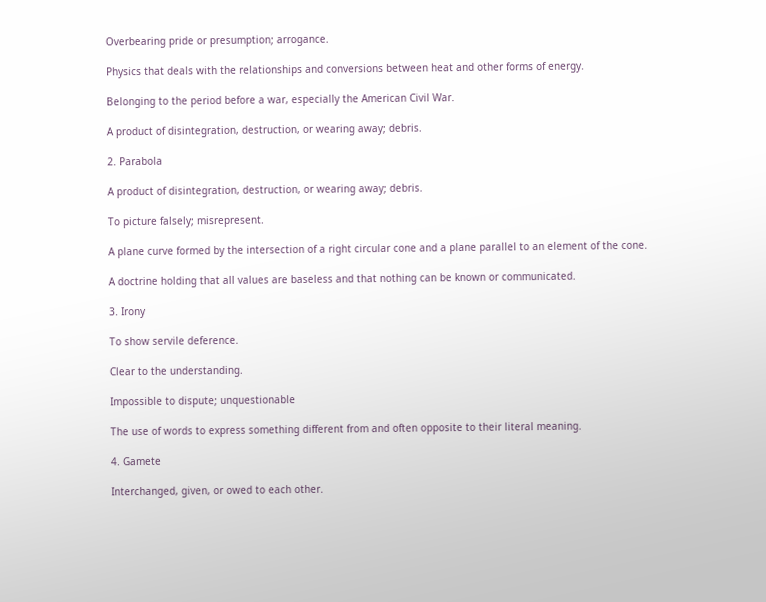Overbearing pride or presumption; arrogance.

Physics that deals with the relationships and conversions between heat and other forms of energy.

Belonging to the period before a war, especially the American Civil War.

A product of disintegration, destruction, or wearing away; debris.

2. Parabola

A product of disintegration, destruction, or wearing away; debris.

To picture falsely; misrepresent.

A plane curve formed by the intersection of a right circular cone and a plane parallel to an element of the cone.

A doctrine holding that all values are baseless and that nothing can be known or communicated.

3. Irony

To show servile deference.

Clear to the understanding.

Impossible to dispute; unquestionable

The use of words to express something different from and often opposite to their literal meaning.

4. Gamete

Interchanged, given, or owed to each other.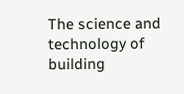The science and technology of building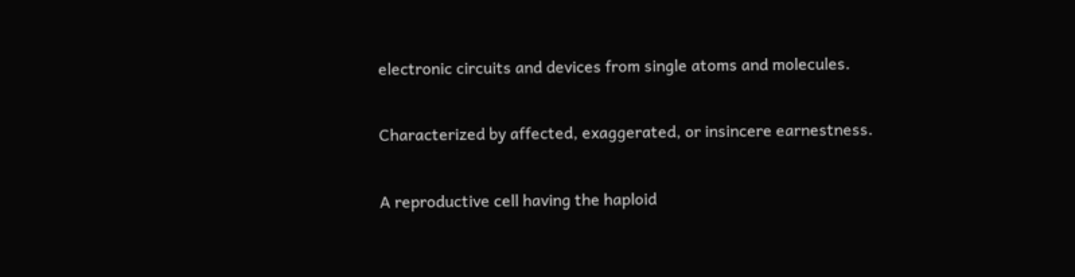electronic circuits and devices from single atoms and molecules.

Characterized by affected, exaggerated, or insincere earnestness.

A reproductive cell having the haploid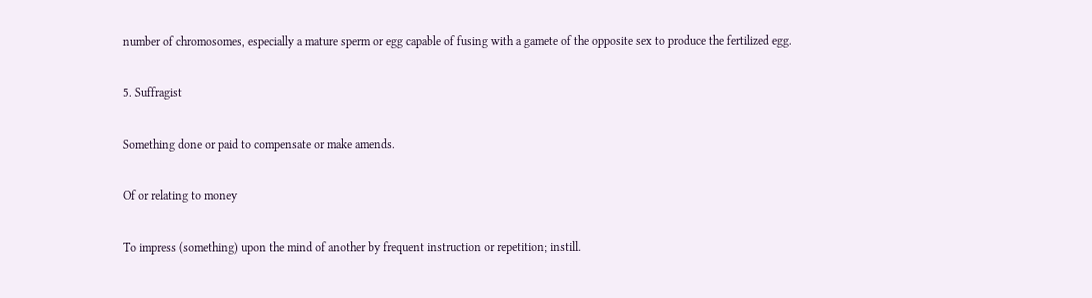number of chromosomes, especially a mature sperm or egg capable of fusing with a gamete of the opposite sex to produce the fertilized egg.

5. Suffragist

Something done or paid to compensate or make amends.

Of or relating to money

To impress (something) upon the mind of another by frequent instruction or repetition; instill.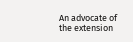An advocate of the extension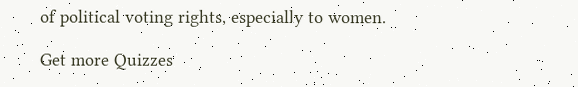of political voting rights, especially to women.

Get more Quizzes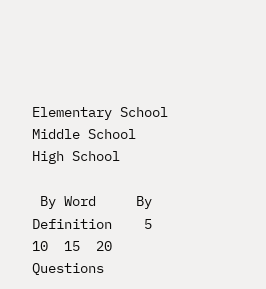Elementary School    Middle School   High School

 By Word     By Definition    5  10  15  20 Questions